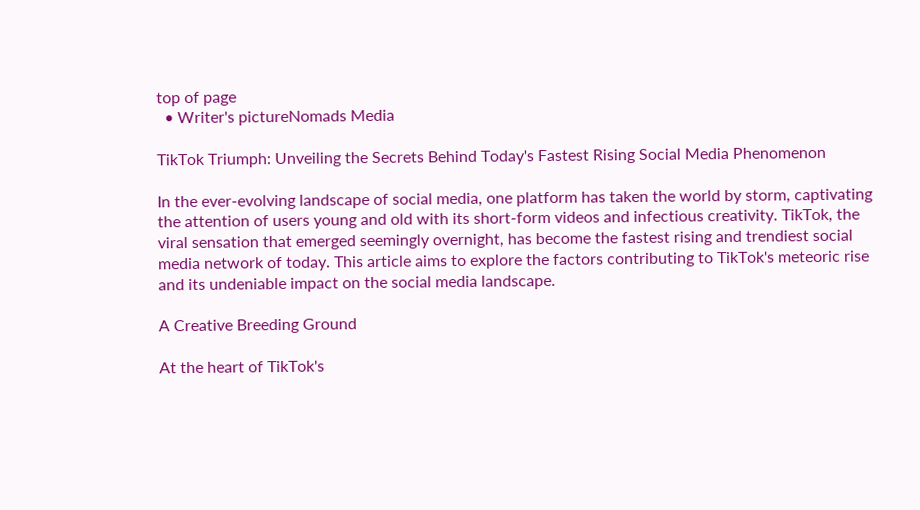top of page
  • Writer's pictureNomads Media

TikTok Triumph: Unveiling the Secrets Behind Today's Fastest Rising Social Media Phenomenon

In the ever-evolving landscape of social media, one platform has taken the world by storm, captivating the attention of users young and old with its short-form videos and infectious creativity. TikTok, the viral sensation that emerged seemingly overnight, has become the fastest rising and trendiest social media network of today. This article aims to explore the factors contributing to TikTok's meteoric rise and its undeniable impact on the social media landscape.

A Creative Breeding Ground

At the heart of TikTok's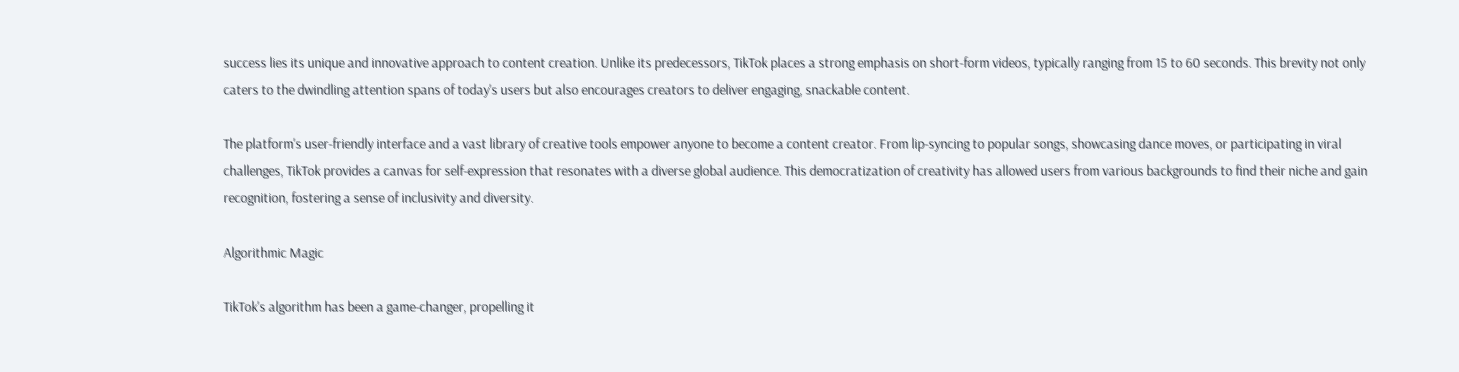success lies its unique and innovative approach to content creation. Unlike its predecessors, TikTok places a strong emphasis on short-form videos, typically ranging from 15 to 60 seconds. This brevity not only caters to the dwindling attention spans of today's users but also encourages creators to deliver engaging, snackable content.

The platform's user-friendly interface and a vast library of creative tools empower anyone to become a content creator. From lip-syncing to popular songs, showcasing dance moves, or participating in viral challenges, TikTok provides a canvas for self-expression that resonates with a diverse global audience. This democratization of creativity has allowed users from various backgrounds to find their niche and gain recognition, fostering a sense of inclusivity and diversity.

Algorithmic Magic

TikTok's algorithm has been a game-changer, propelling it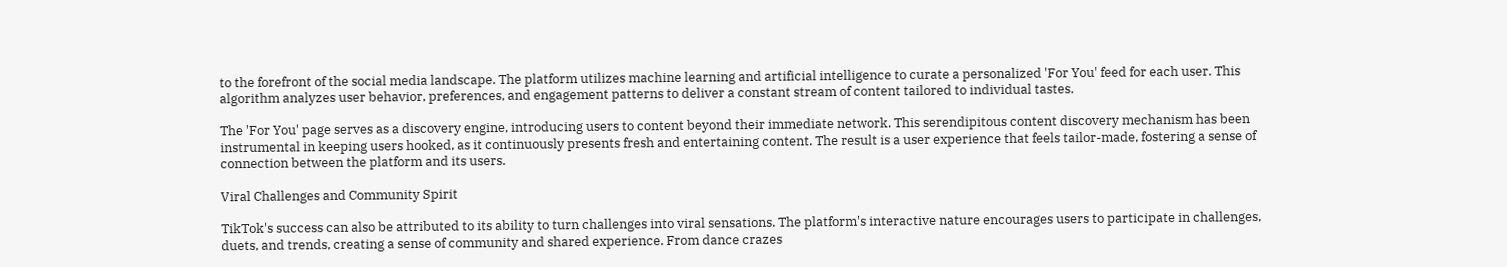to the forefront of the social media landscape. The platform utilizes machine learning and artificial intelligence to curate a personalized 'For You' feed for each user. This algorithm analyzes user behavior, preferences, and engagement patterns to deliver a constant stream of content tailored to individual tastes.

The 'For You' page serves as a discovery engine, introducing users to content beyond their immediate network. This serendipitous content discovery mechanism has been instrumental in keeping users hooked, as it continuously presents fresh and entertaining content. The result is a user experience that feels tailor-made, fostering a sense of connection between the platform and its users.

Viral Challenges and Community Spirit

TikTok's success can also be attributed to its ability to turn challenges into viral sensations. The platform's interactive nature encourages users to participate in challenges, duets, and trends, creating a sense of community and shared experience. From dance crazes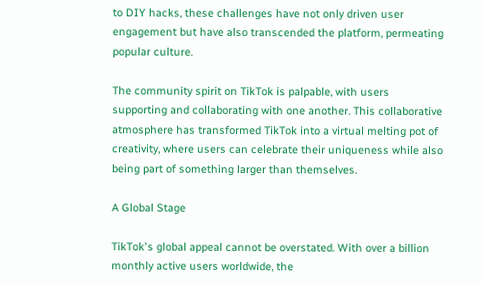to DIY hacks, these challenges have not only driven user engagement but have also transcended the platform, permeating popular culture.

The community spirit on TikTok is palpable, with users supporting and collaborating with one another. This collaborative atmosphere has transformed TikTok into a virtual melting pot of creativity, where users can celebrate their uniqueness while also being part of something larger than themselves.

A Global Stage

TikTok's global appeal cannot be overstated. With over a billion monthly active users worldwide, the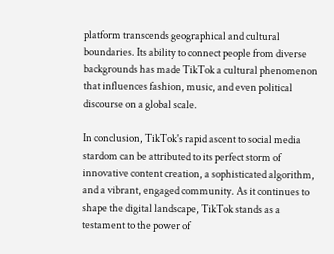platform transcends geographical and cultural boundaries. Its ability to connect people from diverse backgrounds has made TikTok a cultural phenomenon that influences fashion, music, and even political discourse on a global scale.

In conclusion, TikTok's rapid ascent to social media stardom can be attributed to its perfect storm of innovative content creation, a sophisticated algorithm, and a vibrant, engaged community. As it continues to shape the digital landscape, TikTok stands as a testament to the power of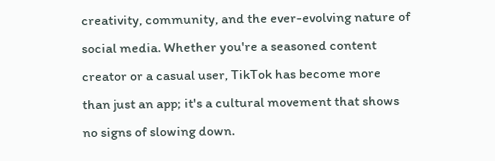creativity, community, and the ever-evolving nature of social media. Whether you're a seasoned content creator or a casual user, TikTok has become more than just an app; it's a cultural movement that shows no signs of slowing down.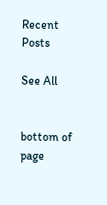Recent Posts

See All


bottom of page